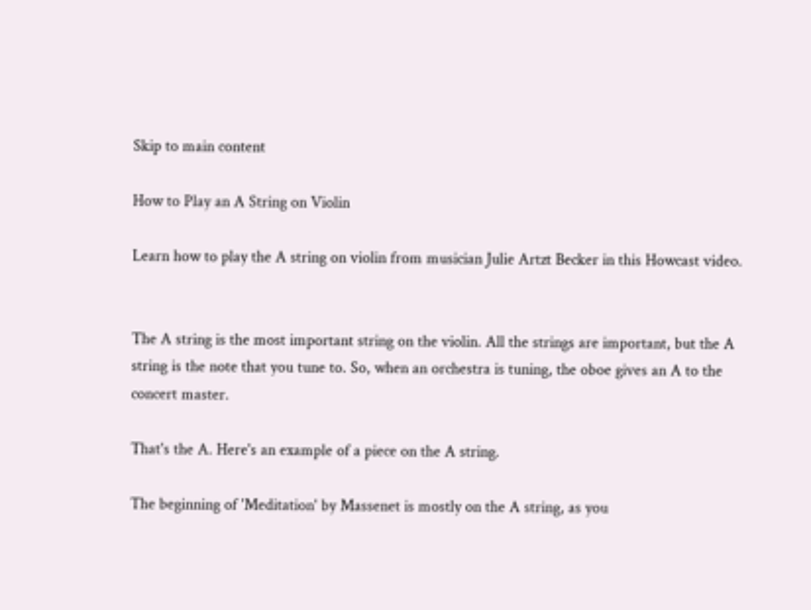Skip to main content

How to Play an A String on Violin

Learn how to play the A string on violin from musician Julie Artzt Becker in this Howcast video.


The A string is the most important string on the violin. All the strings are important, but the A string is the note that you tune to. So, when an orchestra is tuning, the oboe gives an A to the concert master.

That's the A. Here's an example of a piece on the A string.

The beginning of 'Meditation' by Massenet is mostly on the A string, as you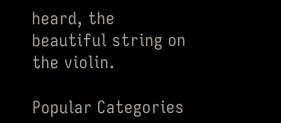heard, the beautiful string on the violin.

Popular Categories